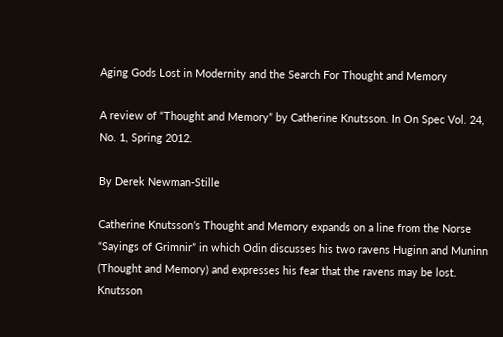Aging Gods Lost in Modernity and the Search For Thought and Memory

A review of “Thought and Memory” by Catherine Knutsson. In On Spec Vol. 24, No. 1, Spring 2012.

By Derek Newman-Stille

Catherine Knutsson’s Thought and Memory expands on a line from the Norse “Sayings of Grimnir” in which Odin discusses his two ravens Huginn and Muninn (Thought and Memory) and expresses his fear that the ravens may be lost. Knutsson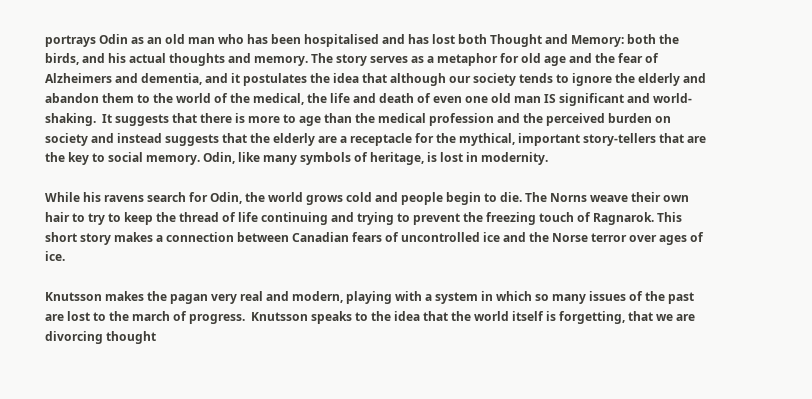portrays Odin as an old man who has been hospitalised and has lost both Thought and Memory: both the birds, and his actual thoughts and memory. The story serves as a metaphor for old age and the fear of Alzheimers and dementia, and it postulates the idea that although our society tends to ignore the elderly and abandon them to the world of the medical, the life and death of even one old man IS significant and world-shaking.  It suggests that there is more to age than the medical profession and the perceived burden on society and instead suggests that the elderly are a receptacle for the mythical, important story-tellers that are the key to social memory. Odin, like many symbols of heritage, is lost in modernity.

While his ravens search for Odin, the world grows cold and people begin to die. The Norns weave their own hair to try to keep the thread of life continuing and trying to prevent the freezing touch of Ragnarok. This short story makes a connection between Canadian fears of uncontrolled ice and the Norse terror over ages of ice.

Knutsson makes the pagan very real and modern, playing with a system in which so many issues of the past are lost to the march of progress.  Knutsson speaks to the idea that the world itself is forgetting, that we are divorcing thought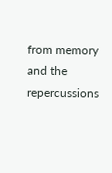from memory and the repercussions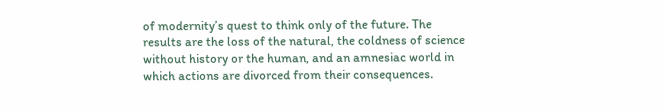of modernity’s quest to think only of the future. The results are the loss of the natural, the coldness of science without history or the human, and an amnesiac world in which actions are divorced from their consequences.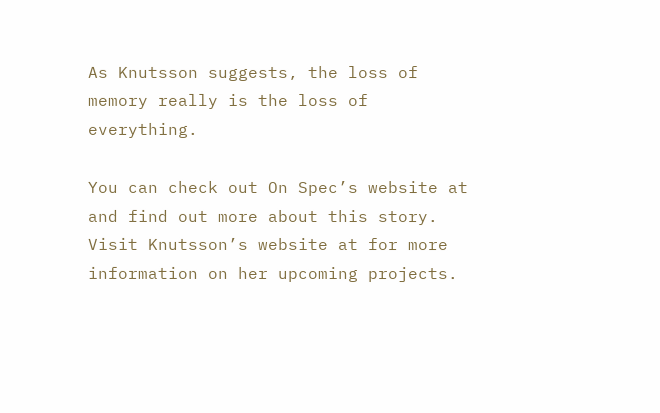As Knutsson suggests, the loss of memory really is the loss of everything.

You can check out On Spec’s website at and find out more about this story. Visit Knutsson’s website at for more information on her upcoming projects.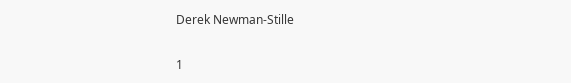Derek Newman-Stille

1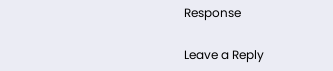Response

Leave a Reply